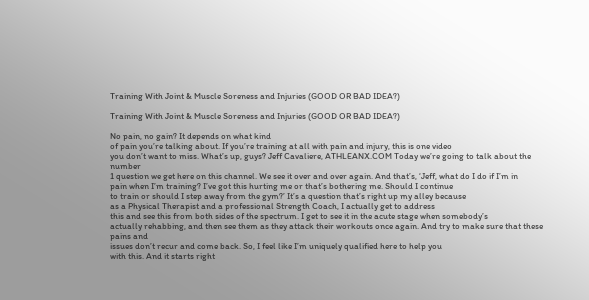Training With Joint & Muscle Soreness and Injuries (GOOD OR BAD IDEA?)

Training With Joint & Muscle Soreness and Injuries (GOOD OR BAD IDEA?)

No pain, no gain? It depends on what kind
of pain you’re talking about. If you’re training at all with pain and injury, this is one video
you don’t want to miss. What’s up, guys? Jeff Cavaliere, ATHLEANX.COM Today we’re going to talk about the number
1 question we get here on this channel. We see it over and over again. And that’s, ‘Jeff, what do I do if I’m in
pain when I’m training? I’ve got this hurting me or that’s bothering me. Should I continue
to train or should I step away from the gym?’ It’s a question that’s right up my alley because
as a Physical Therapist and a professional Strength Coach, I actually get to address
this and see this from both sides of the spectrum. I get to see it in the acute stage when somebody’s
actually rehabbing, and then see them as they attack their workouts once again. And try to make sure that these pains and
issues don’t recur and come back. So, I feel like I’m uniquely qualified here to help you
with this. And it starts right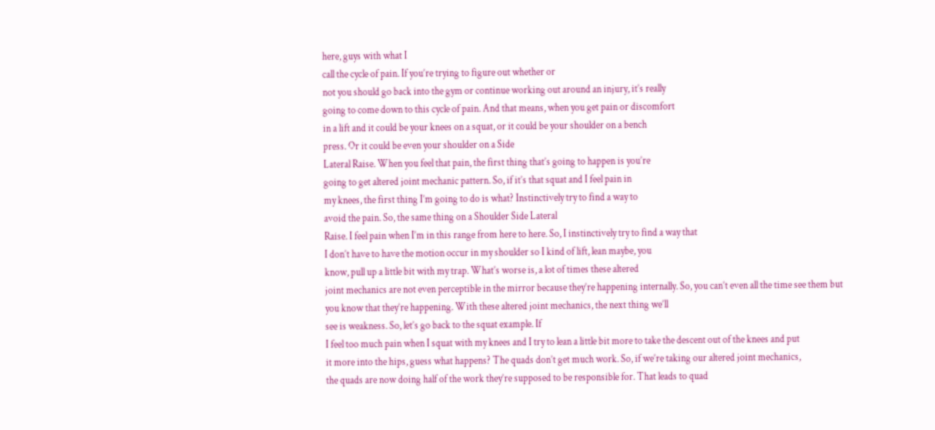here, guys with what I
call the cycle of pain. If you’re trying to figure out whether or
not you should go back into the gym or continue working out around an injury, it’s really
going to come down to this cycle of pain. And that means, when you get pain or discomfort
in a lift and it could be your knees on a squat, or it could be your shoulder on a bench
press. Or it could be even your shoulder on a Side
Lateral Raise. When you feel that pain, the first thing that’s going to happen is you’re
going to get altered joint mechanic pattern. So, if it’s that squat and I feel pain in
my knees, the first thing I’m going to do is what? Instinctively try to find a way to
avoid the pain. So, the same thing on a Shoulder Side Lateral
Raise. I feel pain when I’m in this range from here to here. So, I instinctively try to find a way that
I don’t have to have the motion occur in my shoulder so I kind of lift, lean maybe, you
know, pull up a little bit with my trap. What’s worse is, a lot of times these altered
joint mechanics are not even perceptible in the mirror because they’re happening internally. So, you can’t even all the time see them but
you know that they’re happening. With these altered joint mechanics, the next thing we’ll
see is weakness. So, let’s go back to the squat example. If
I feel too much pain when I squat with my knees and I try to lean a little bit more to take the descent out of the knees and put
it more into the hips, guess what happens? The quads don’t get much work. So, if we’re taking our altered joint mechanics,
the quads are now doing half of the work they’re supposed to be responsible for. That leads to quad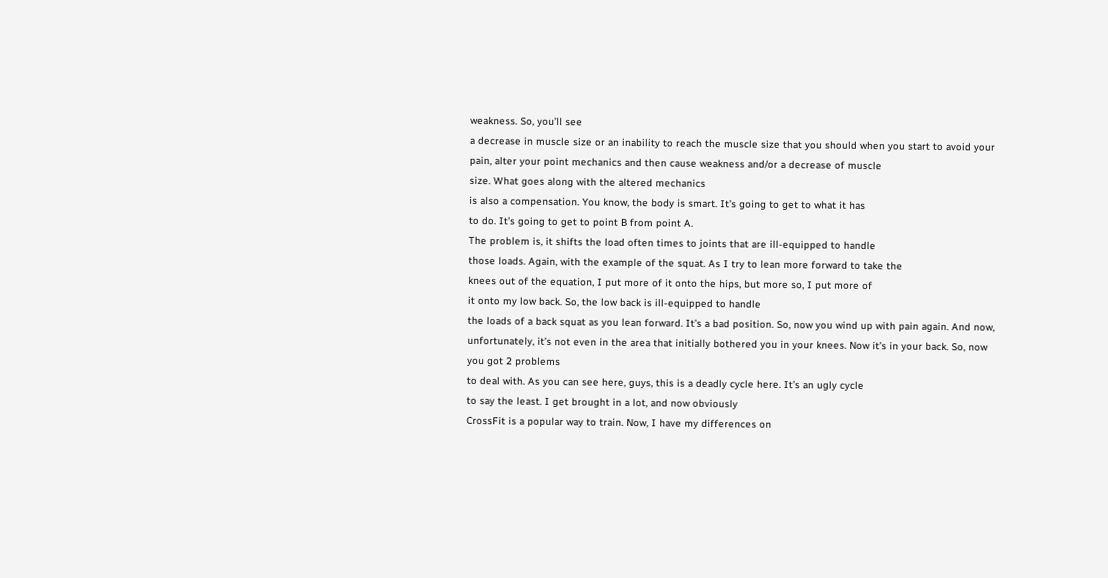weakness. So, you’ll see
a decrease in muscle size or an inability to reach the muscle size that you should when you start to avoid your
pain, alter your point mechanics and then cause weakness and/or a decrease of muscle
size. What goes along with the altered mechanics
is also a compensation. You know, the body is smart. It’s going to get to what it has
to do. It’s going to get to point B from point A.
The problem is, it shifts the load often times to joints that are ill-equipped to handle
those loads. Again, with the example of the squat. As I try to lean more forward to take the
knees out of the equation, I put more of it onto the hips, but more so, I put more of
it onto my low back. So, the low back is ill-equipped to handle
the loads of a back squat as you lean forward. It’s a bad position. So, now you wind up with pain again. And now,
unfortunately, it’s not even in the area that initially bothered you in your knees. Now it’s in your back. So, now you got 2 problems
to deal with. As you can see here, guys, this is a deadly cycle here. It’s an ugly cycle
to say the least. I get brought in a lot, and now obviously
CrossFit is a popular way to train. Now, I have my differences on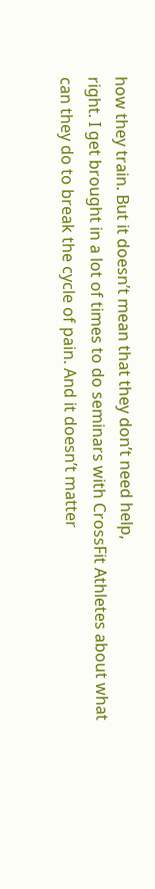how they train. But it doesn’t mean that they don’t need help,
right. I get brought in a lot of times to do seminars with CrossFit Athletes about what
can they do to break the cycle of pain. And it doesn’t matter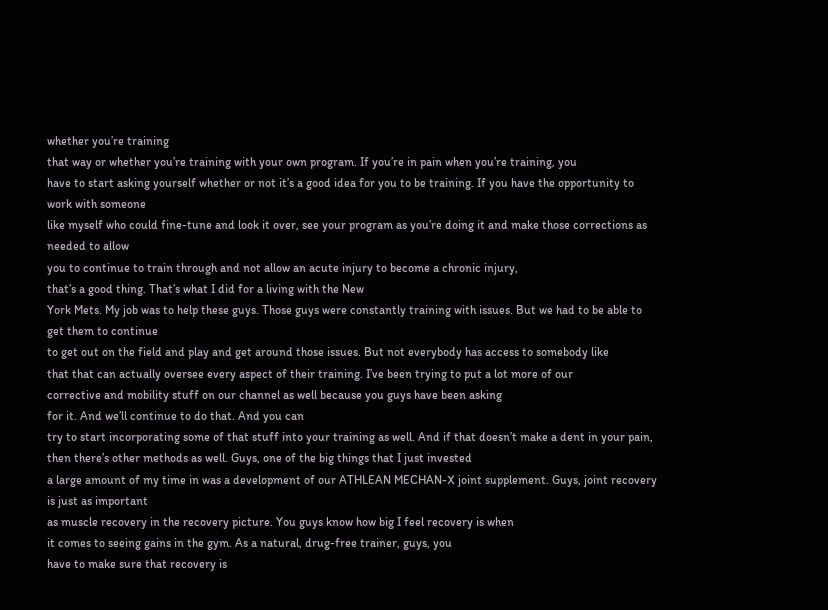whether you’re training
that way or whether you’re training with your own program. If you’re in pain when you’re training, you
have to start asking yourself whether or not it’s a good idea for you to be training. If you have the opportunity to work with someone
like myself who could fine-tune and look it over, see your program as you’re doing it and make those corrections as needed to allow
you to continue to train through and not allow an acute injury to become a chronic injury,
that’s a good thing. That’s what I did for a living with the New
York Mets. My job was to help these guys. Those guys were constantly training with issues. But we had to be able to get them to continue
to get out on the field and play and get around those issues. But not everybody has access to somebody like
that that can actually oversee every aspect of their training. I’ve been trying to put a lot more of our
corrective and mobility stuff on our channel as well because you guys have been asking
for it. And we’ll continue to do that. And you can
try to start incorporating some of that stuff into your training as well. And if that doesn’t make a dent in your pain,
then there’s other methods as well. Guys, one of the big things that I just invested
a large amount of my time in was a development of our ATHLEAN MECHAN-X joint supplement. Guys, joint recovery is just as important
as muscle recovery in the recovery picture. You guys know how big I feel recovery is when
it comes to seeing gains in the gym. As a natural, drug-free trainer, guys, you
have to make sure that recovery is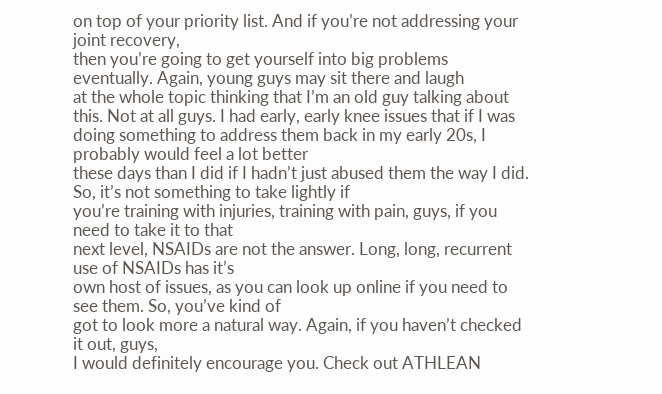on top of your priority list. And if you’re not addressing your joint recovery,
then you’re going to get yourself into big problems eventually. Again, young guys may sit there and laugh
at the whole topic thinking that I’m an old guy talking about this. Not at all guys. I had early, early knee issues that if I was
doing something to address them back in my early 20s, I probably would feel a lot better
these days than I did if I hadn’t just abused them the way I did. So, it’s not something to take lightly if
you’re training with injuries, training with pain, guys, if you need to take it to that
next level, NSAIDs are not the answer. Long, long, recurrent use of NSAIDs has it’s
own host of issues, as you can look up online if you need to see them. So, you’ve kind of
got to look more a natural way. Again, if you haven’t checked it out, guys,
I would definitely encourage you. Check out ATHLEAN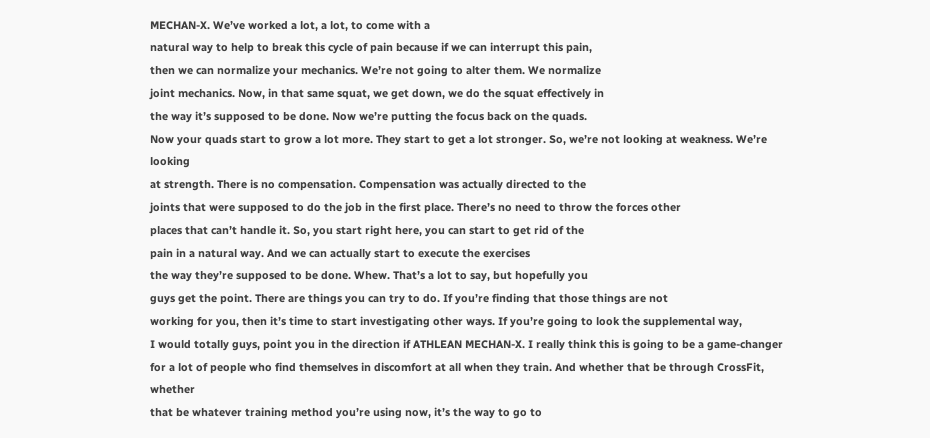MECHAN-X. We’ve worked a lot, a lot, to come with a
natural way to help to break this cycle of pain because if we can interrupt this pain,
then we can normalize your mechanics. We’re not going to alter them. We normalize
joint mechanics. Now, in that same squat, we get down, we do the squat effectively in
the way it’s supposed to be done. Now we’re putting the focus back on the quads.
Now your quads start to grow a lot more. They start to get a lot stronger. So, we’re not looking at weakness. We’re looking
at strength. There is no compensation. Compensation was actually directed to the
joints that were supposed to do the job in the first place. There’s no need to throw the forces other
places that can’t handle it. So, you start right here, you can start to get rid of the
pain in a natural way. And we can actually start to execute the exercises
the way they’re supposed to be done. Whew. That’s a lot to say, but hopefully you
guys get the point. There are things you can try to do. If you’re finding that those things are not
working for you, then it’s time to start investigating other ways. If you’re going to look the supplemental way,
I would totally guys, point you in the direction if ATHLEAN MECHAN-X. I really think this is going to be a game-changer
for a lot of people who find themselves in discomfort at all when they train. And whether that be through CrossFit, whether
that be whatever training method you’re using now, it’s the way to go to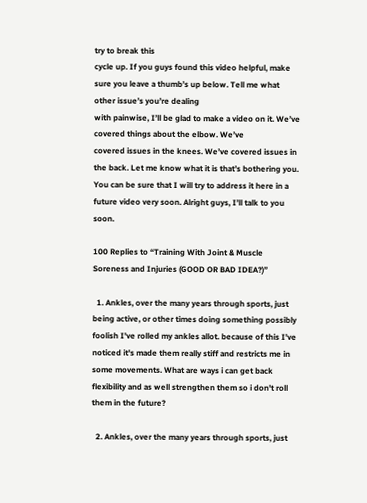try to break this
cycle up. If you guys found this video helpful, make
sure you leave a thumb’s up below. Tell me what other issue’s you’re dealing
with painwise, I’ll be glad to make a video on it. We’ve covered things about the elbow. We’ve
covered issues in the knees. We’ve covered issues in the back. Let me know what it is that’s bothering you.
You can be sure that I will try to address it here in a future video very soon. Alright guys, I’ll talk to you soon.

100 Replies to “Training With Joint & Muscle Soreness and Injuries (GOOD OR BAD IDEA?)”

  1. Ankles, over the many years through sports, just being active, or other times doing something possibly foolish I've rolled my ankles allot. because of this I've noticed it's made them really stiff and restricts me in some movements. What are ways i can get back flexibility and as well strengthen them so i don't roll them in the future?

  2. Ankles, over the many years through sports, just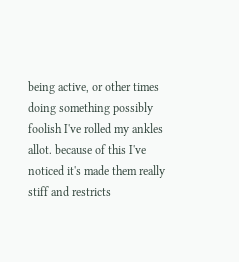being active, or other times doing something possibly foolish I've rolled my ankles allot. because of this I've noticed it's made them really stiff and restricts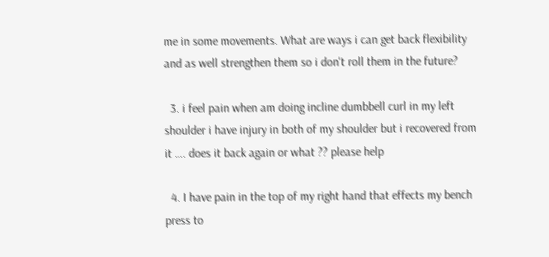me in some movements. What are ways i can get back flexibility and as well strengthen them so i don't roll them in the future?

  3. i feel pain when am doing incline dumbbell curl in my left shoulder i have injury in both of my shoulder but i recovered from it …. does it back again or what ?? please help

  4. I have pain in the top of my right hand that effects my bench press to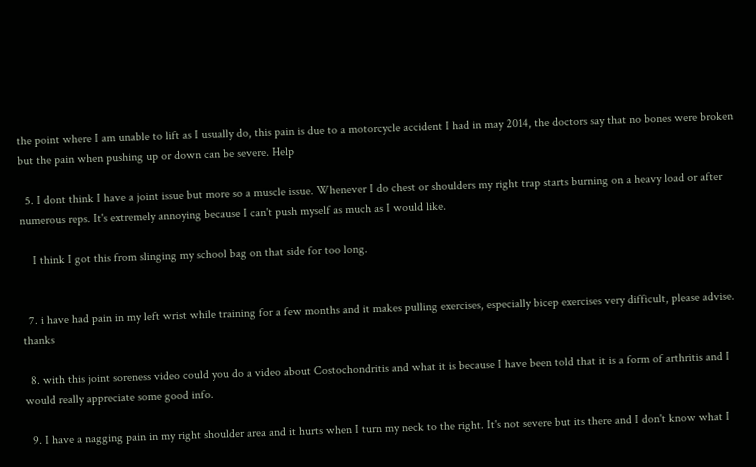the point where I am unable to lift as I usually do, this pain is due to a motorcycle accident I had in may 2014, the doctors say that no bones were broken but the pain when pushing up or down can be severe. Help

  5. I dont think I have a joint issue but more so a muscle issue. Whenever I do chest or shoulders my right trap starts burning on a heavy load or after numerous reps. It's extremely annoying because I can't push myself as much as I would like.

    I think I got this from slinging my school bag on that side for too long.


  7. i have had pain in my left wrist while training for a few months and it makes pulling exercises, especially bicep exercises very difficult, please advise. thanks

  8. with this joint soreness video could you do a video about Costochondritis and what it is because I have been told that it is a form of arthritis and I would really appreciate some good info.

  9. I have a nagging pain in my right shoulder area and it hurts when I turn my neck to the right. It's not severe but its there and I don't know what I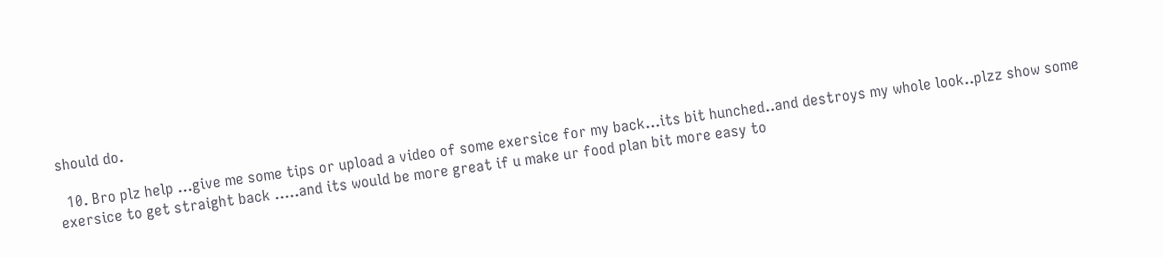should do.

  10. Bro plz help …give me some tips or upload a video of some exersice for my back…its bit hunched..and destroys my whole look..plzz show some exersice to get straight back …..and its would be more great if u make ur food plan bit more easy to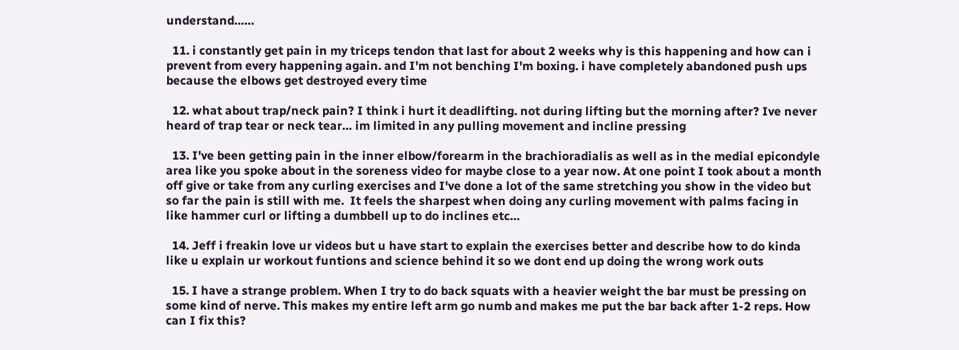understand……

  11. i constantly get pain in my triceps tendon that last for about 2 weeks why is this happening and how can i prevent from every happening again. and I'm not benching I'm boxing. i have completely abandoned push ups because the elbows get destroyed every time

  12. what about trap/neck pain? I think i hurt it deadlifting. not during lifting but the morning after? Ive never heard of trap tear or neck tear… im limited in any pulling movement and incline pressing

  13. I've been getting pain in the inner elbow/forearm in the brachioradialis as well as in the medial epicondyle area like you spoke about in the soreness video for maybe close to a year now. At one point I took about a month off give or take from any curling exercises and I've done a lot of the same stretching you show in the video but so far the pain is still with me.  It feels the sharpest when doing any curling movement with palms facing in like hammer curl or lifting a dumbbell up to do inclines etc…

  14. Jeff i freakin love ur videos but u have start to explain the exercises better and describe how to do kinda like u explain ur workout funtions and science behind it so we dont end up doing the wrong work outs

  15. I have a strange problem. When I try to do back squats with a heavier weight the bar must be pressing on some kind of nerve. This makes my entire left arm go numb and makes me put the bar back after 1-2 reps. How can I fix this?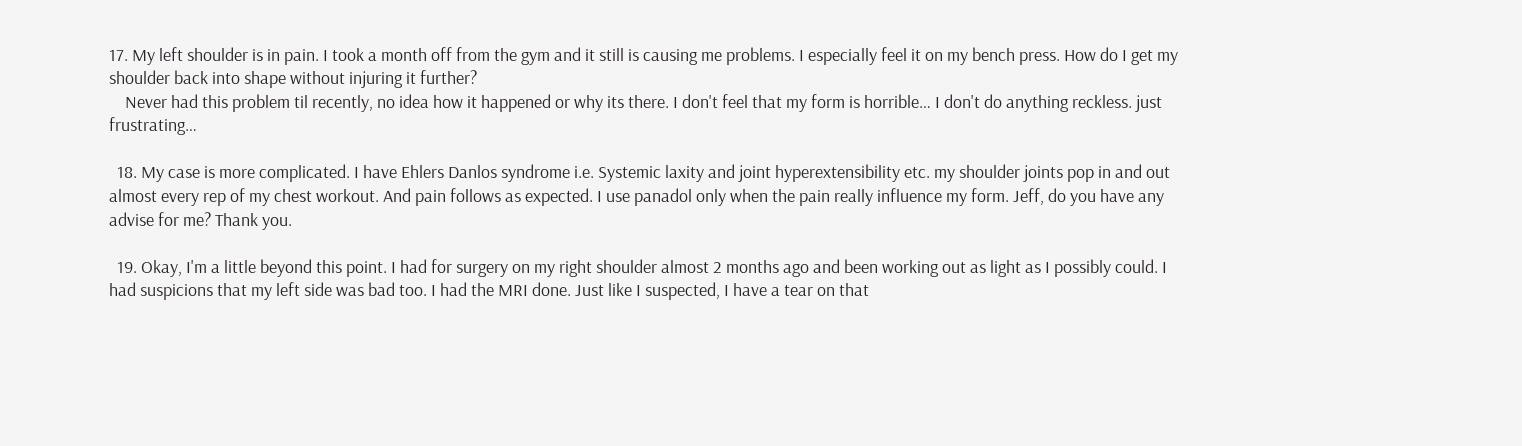17. My left shoulder is in pain. I took a month off from the gym and it still is causing me problems. I especially feel it on my bench press. How do I get my shoulder back into shape without injuring it further?
    Never had this problem til recently, no idea how it happened or why its there. I don't feel that my form is horrible… I don't do anything reckless. just frustrating…

  18. My case is more complicated. I have Ehlers Danlos syndrome i.e. Systemic laxity and joint hyperextensibility etc. my shoulder joints pop in and out almost every rep of my chest workout. And pain follows as expected. I use panadol only when the pain really influence my form. Jeff, do you have any advise for me? Thank you.

  19. Okay, I'm a little beyond this point. I had for surgery on my right shoulder almost 2 months ago and been working out as light as I possibly could. I had suspicions that my left side was bad too. I had the MRI done. Just like I suspected, I have a tear on that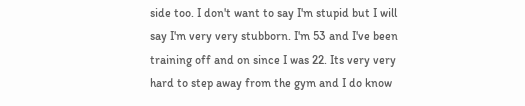side too. I don't want to say I'm stupid but I will say I'm very very stubborn. I'm 53 and I've been training off and on since I was 22. Its very very hard to step away from the gym and I do know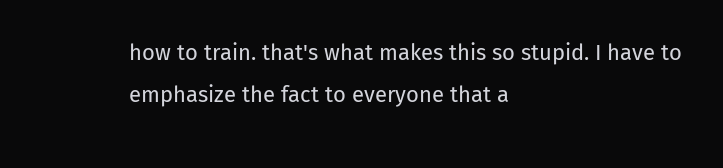how to train. that's what makes this so stupid. I have to emphasize the fact to everyone that a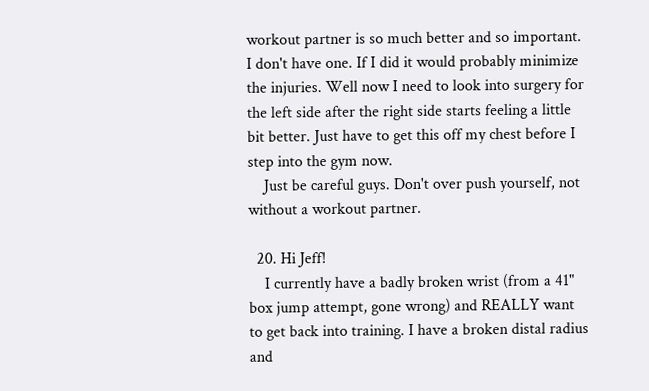workout partner is so much better and so important. I don't have one. If I did it would probably minimize the injuries. Well now I need to look into surgery for the left side after the right side starts feeling a little bit better. Just have to get this off my chest before I step into the gym now.
    Just be careful guys. Don't over push yourself, not without a workout partner.

  20. Hi Jeff!
    I currently have a badly broken wrist (from a 41" box jump attempt, gone wrong) and REALLY want to get back into training. I have a broken distal radius and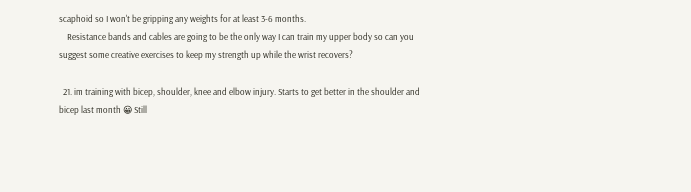scaphoid so I won't be gripping any weights for at least 3-6 months.
    Resistance bands and cables are going to be the only way I can train my upper body so can you suggest some creative exercises to keep my strength up while the wrist recovers?

  21. im training with bicep, shoulder, knee and elbow injury. Starts to get better in the shoulder and bicep last month 😀 Still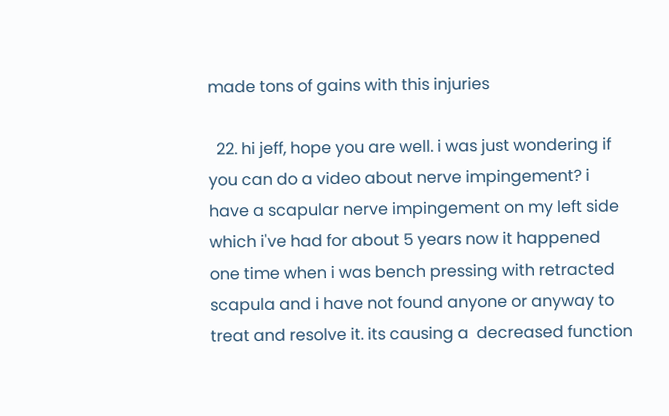made tons of gains with this injuries

  22. hi jeff, hope you are well. i was just wondering if you can do a video about nerve impingement? i have a scapular nerve impingement on my left side which i've had for about 5 years now it happened one time when i was bench pressing with retracted scapula and i have not found anyone or anyway to treat and resolve it. its causing a  decreased function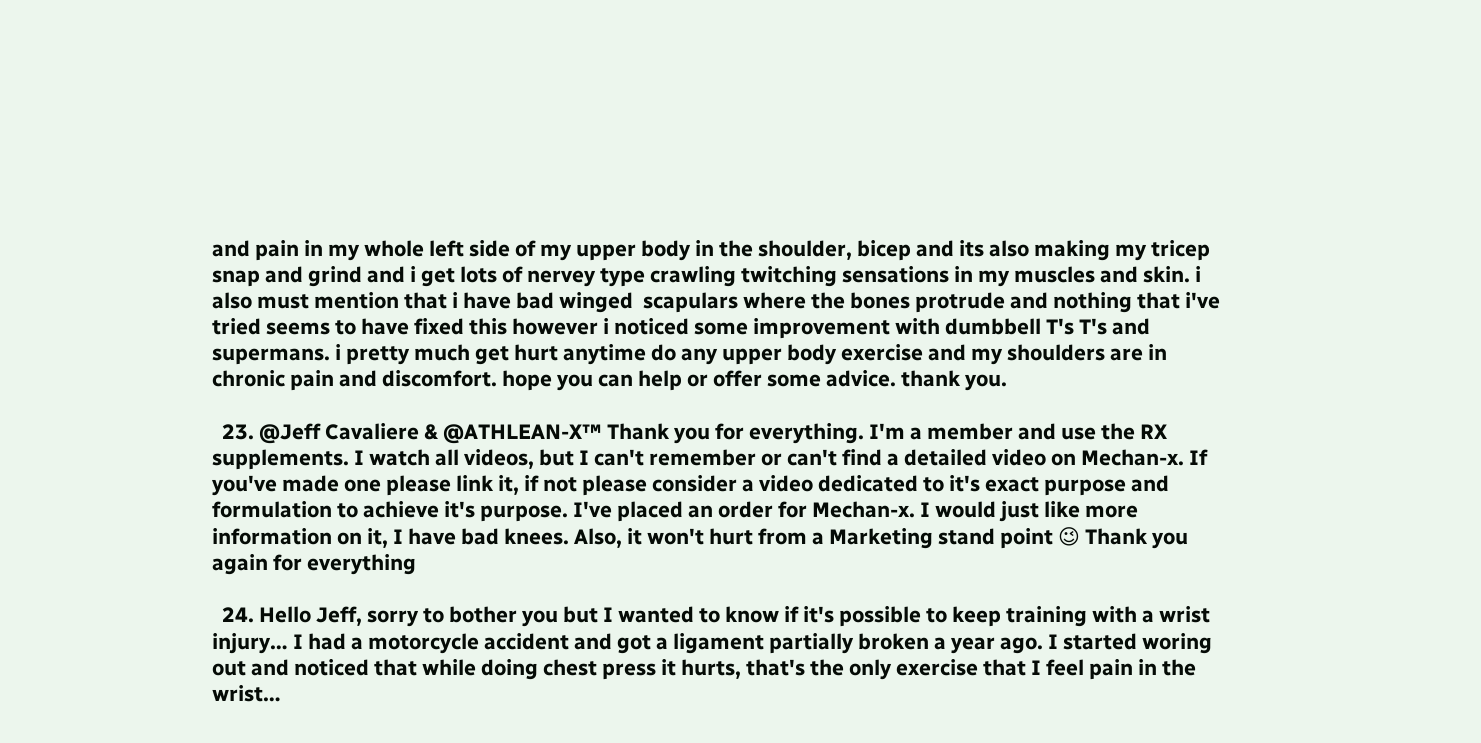and pain in my whole left side of my upper body in the shoulder, bicep and its also making my tricep snap and grind and i get lots of nervey type crawling twitching sensations in my muscles and skin. i also must mention that i have bad winged  scapulars where the bones protrude and nothing that i've tried seems to have fixed this however i noticed some improvement with dumbbell T's T's and supermans. i pretty much get hurt anytime do any upper body exercise and my shoulders are in chronic pain and discomfort. hope you can help or offer some advice. thank you.

  23. @Jeff Cavaliere & @ATHLEAN-X™ Thank you for everything. I'm a member and use the RX supplements. I watch all videos, but I can't remember or can't find a detailed video on Mechan-x. If you've made one please link it, if not please consider a video dedicated to it's exact purpose and formulation to achieve it's purpose. I've placed an order for Mechan-x. I would just like more information on it, I have bad knees. Also, it won't hurt from a Marketing stand point 😉 Thank you again for everything

  24. Hello Jeff, sorry to bother you but I wanted to know if it's possible to keep training with a wrist injury… I had a motorcycle accident and got a ligament partially broken a year ago. I started woring out and noticed that while doing chest press it hurts, that's the only exercise that I feel pain in the wrist…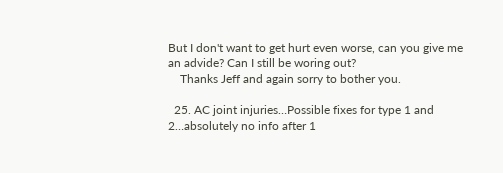But I don't want to get hurt even worse, can you give me an advide? Can I still be woring out?
    Thanks Jeff and again sorry to bother you.

  25. AC joint injuries…Possible fixes for type 1 and 2…absolutely no info after 1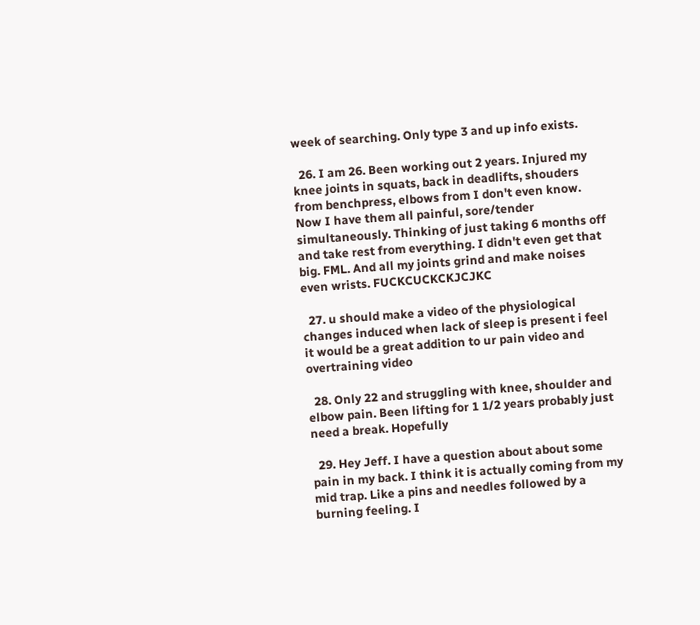week of searching. Only type 3 and up info exists.

  26. I am 26. Been working out 2 years. Injured my knee joints in squats, back in deadlifts, shouders from benchpress, elbows from I don't even know. Now I have them all painful, sore/tender simultaneously. Thinking of just taking 6 months off and take rest from everything. I didn't even get that big. FML. And all my joints grind and make noises even wrists. FUCKCUCKCKJCJKC

  27. u should make a video of the physiological changes induced when lack of sleep is present i feel it would be a great addition to ur pain video and overtraining video

  28. Only 22 and struggling with knee, shoulder and elbow pain. Been lifting for 1 1/2 years probably just need a break. Hopefully

  29. Hey Jeff. I have a question about about some pain in my back. I think it is actually coming from my mid trap. Like a pins and needles followed by a burning feeling. I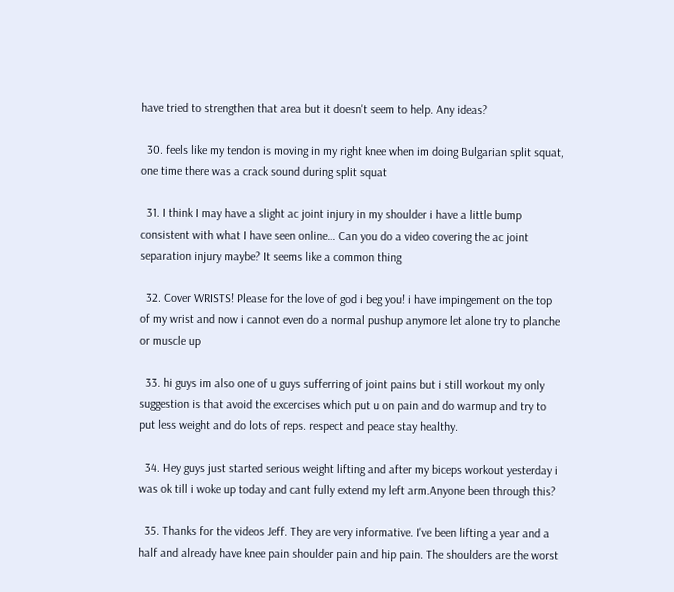have tried to strengthen that area but it doesn't seem to help. Any ideas?

  30. feels like my tendon is moving in my right knee when im doing Bulgarian split squat, one time there was a crack sound during split squat

  31. I think I may have a slight ac joint injury in my shoulder i have a little bump consistent with what I have seen online… Can you do a video covering the ac joint separation injury maybe? It seems like a common thing

  32. Cover WRISTS! Please for the love of god i beg you! i have impingement on the top of my wrist and now i cannot even do a normal pushup anymore let alone try to planche or muscle up

  33. hi guys im also one of u guys sufferring of joint pains but i still workout my only suggestion is that avoid the excercises which put u on pain and do warmup and try to put less weight and do lots of reps. respect and peace stay healthy.

  34. Hey guys just started serious weight lifting and after my biceps workout yesterday i was ok till i woke up today and cant fully extend my left arm.Anyone been through this?

  35. Thanks for the videos Jeff. They are very informative. I've been lifting a year and a half and already have knee pain shoulder pain and hip pain. The shoulders are the worst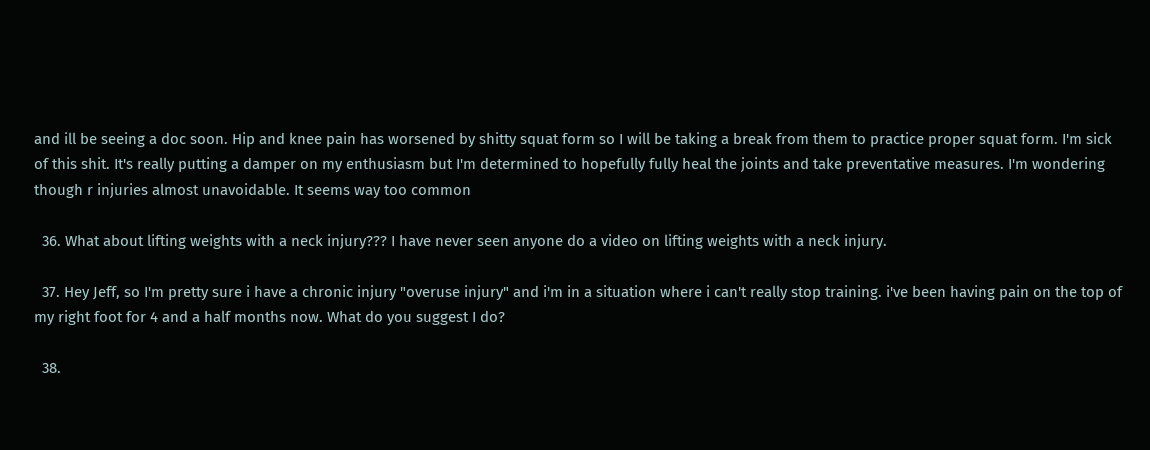and ill be seeing a doc soon. Hip and knee pain has worsened by shitty squat form so I will be taking a break from them to practice proper squat form. I'm sick of this shit. It's really putting a damper on my enthusiasm but I'm determined to hopefully fully heal the joints and take preventative measures. I'm wondering though r injuries almost unavoidable. It seems way too common

  36. What about lifting weights with a neck injury??? I have never seen anyone do a video on lifting weights with a neck injury.

  37. Hey Jeff, so I'm pretty sure i have a chronic injury "overuse injury" and i'm in a situation where i can't really stop training. i've been having pain on the top of my right foot for 4 and a half months now. What do you suggest I do?

  38.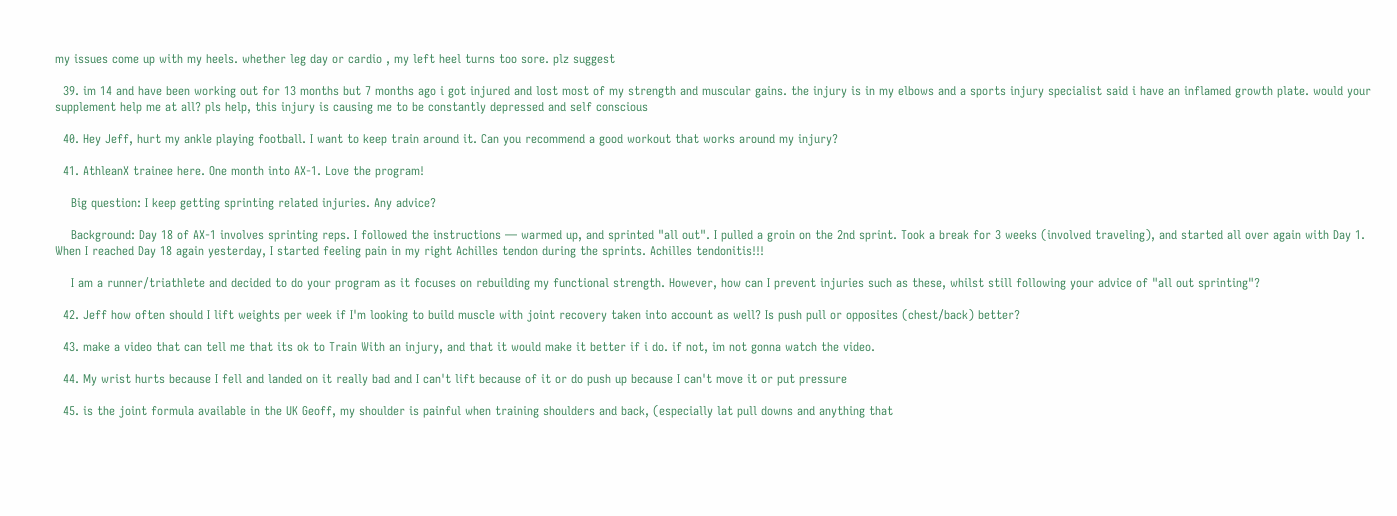my issues come up with my heels. whether leg day or cardio , my left heel turns too sore. plz suggest

  39. im 14 and have been working out for 13 months but 7 months ago i got injured and lost most of my strength and muscular gains. the injury is in my elbows and a sports injury specialist said i have an inflamed growth plate. would your supplement help me at all? pls help, this injury is causing me to be constantly depressed and self conscious

  40. Hey Jeff, hurt my ankle playing football. I want to keep train around it. Can you recommend a good workout that works around my injury?

  41. AthleanX trainee here. One month into AX-1. Love the program!

    Big question: I keep getting sprinting related injuries. Any advice?

    Background: Day 18 of AX-1 involves sprinting reps. I followed the instructions — warmed up, and sprinted "all out". I pulled a groin on the 2nd sprint. Took a break for 3 weeks (involved traveling), and started all over again with Day 1. When I reached Day 18 again yesterday, I started feeling pain in my right Achilles tendon during the sprints. Achilles tendonitis!!!

    I am a runner/triathlete and decided to do your program as it focuses on rebuilding my functional strength. However, how can I prevent injuries such as these, whilst still following your advice of "all out sprinting"?

  42. Jeff how often should I lift weights per week if I'm looking to build muscle with joint recovery taken into account as well? Is push pull or opposites (chest/back) better?

  43. make a video that can tell me that its ok to Train With an injury, and that it would make it better if i do. if not, im not gonna watch the video.

  44. My wrist hurts because I fell and landed on it really bad and I can't lift because of it or do push up because I can't move it or put pressure

  45. is the joint formula available in the UK Geoff, my shoulder is painful when training shoulders and back, (especially lat pull downs and anything that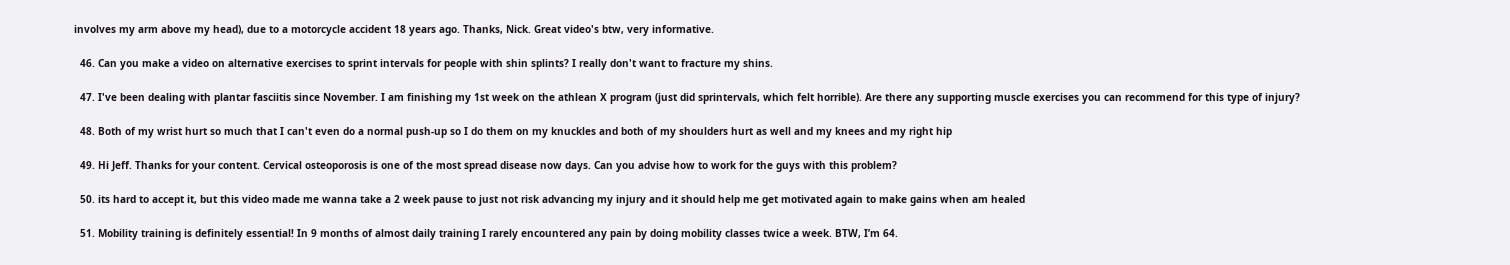involves my arm above my head), due to a motorcycle accident 18 years ago. Thanks, Nick. Great video's btw, very informative.

  46. Can you make a video on alternative exercises to sprint intervals for people with shin splints? I really don't want to fracture my shins.

  47. I've been dealing with plantar fasciitis since November. I am finishing my 1st week on the athlean X program (just did sprintervals, which felt horrible). Are there any supporting muscle exercises you can recommend for this type of injury?

  48. Both of my wrist hurt so much that I can't even do a normal push-up so I do them on my knuckles and both of my shoulders hurt as well and my knees and my right hip

  49. Hi Jeff. Thanks for your content. Cervical osteoporosis is one of the most spread disease now days. Can you advise how to work for the guys with this problem?

  50. its hard to accept it, but this video made me wanna take a 2 week pause to just not risk advancing my injury and it should help me get motivated again to make gains when am healed

  51. Mobility training is definitely essential! In 9 months of almost daily training I rarely encountered any pain by doing mobility classes twice a week. BTW, I’m 64.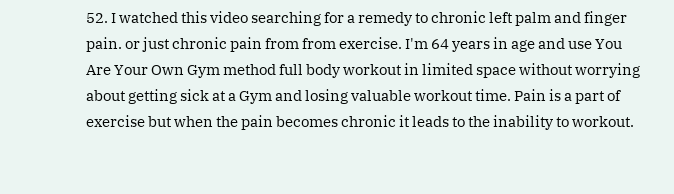52. I watched this video searching for a remedy to chronic left palm and finger pain. or just chronic pain from from exercise. I'm 64 years in age and use You Are Your Own Gym method full body workout in limited space without worrying about getting sick at a Gym and losing valuable workout time. Pain is a part of exercise but when the pain becomes chronic it leads to the inability to workout.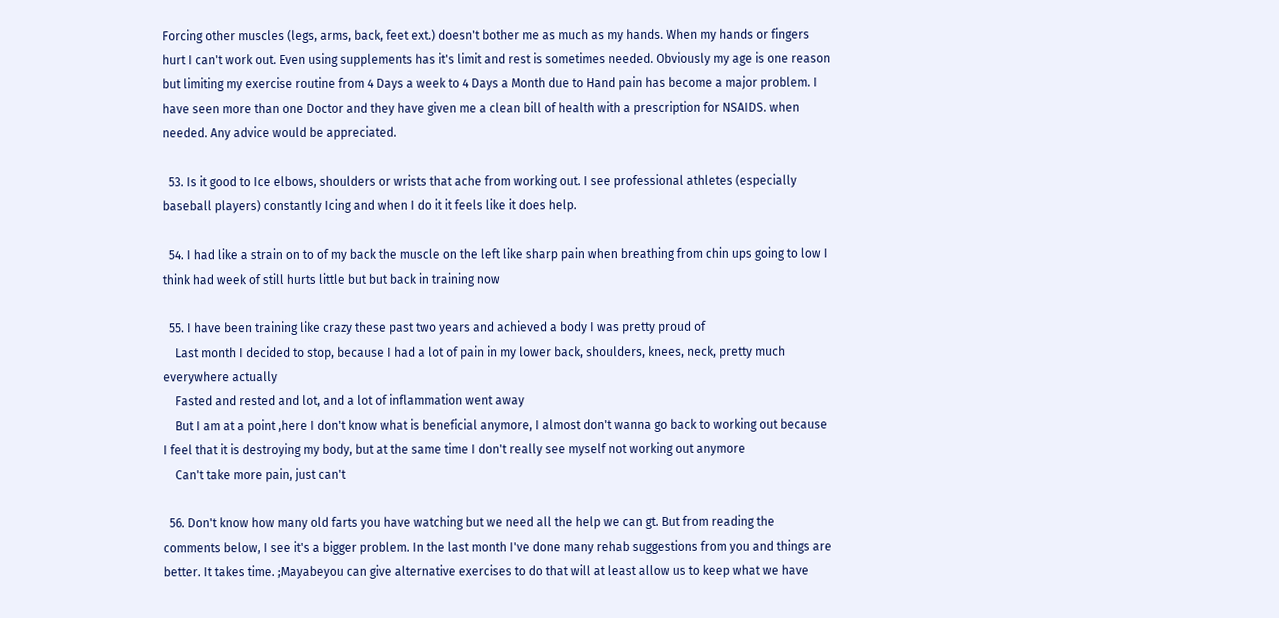Forcing other muscles (legs, arms, back, feet ext.) doesn't bother me as much as my hands. When my hands or fingers hurt I can't work out. Even using supplements has it's limit and rest is sometimes needed. Obviously my age is one reason but limiting my exercise routine from 4 Days a week to 4 Days a Month due to Hand pain has become a major problem. I have seen more than one Doctor and they have given me a clean bill of health with a prescription for NSAIDS. when needed. Any advice would be appreciated.

  53. Is it good to Ice elbows, shoulders or wrists that ache from working out. I see professional athletes (especially baseball players) constantly Icing and when I do it it feels like it does help.

  54. I had like a strain on to of my back the muscle on the left like sharp pain when breathing from chin ups going to low I think had week of still hurts little but but back in training now

  55. I have been training like crazy these past two years and achieved a body I was pretty proud of
    Last month I decided to stop, because I had a lot of pain in my lower back, shoulders, knees, neck, pretty much everywhere actually
    Fasted and rested and lot, and a lot of inflammation went away
    But I am at a point ,here I don't know what is beneficial anymore, I almost don't wanna go back to working out because I feel that it is destroying my body, but at the same time I don't really see myself not working out anymore
    Can't take more pain, just can't

  56. Don't know how many old farts you have watching but we need all the help we can gt. But from reading the comments below, I see it's a bigger problem. In the last month I've done many rehab suggestions from you and things are better. It takes time. ;Mayabeyou can give alternative exercises to do that will at least allow us to keep what we have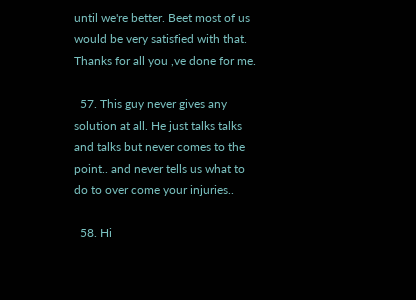until we're better. Beet most of us would be very satisfied with that. Thanks for all you ,ve done for me.

  57. This guy never gives any solution at all. He just talks talks and talks but never comes to the point.. and never tells us what to do to over come your injuries..

  58. Hi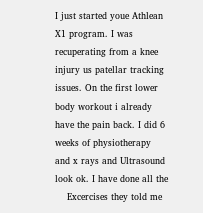I just started youe Athlean X1 program. I was recuperating from a knee injury us patellar tracking issues. On the first lower body workout i already have the pain back. I did 6 weeks of physiotherapy and x rays and Ultrasound look ok. I have done all the
    Excercises they told me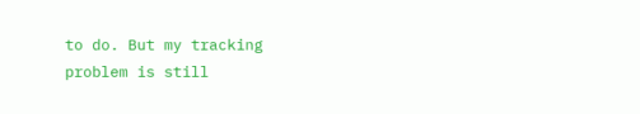to do. But my tracking problem is still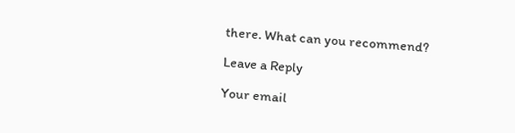there. What can you recommend?

Leave a Reply

Your email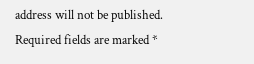address will not be published. Required fields are marked *